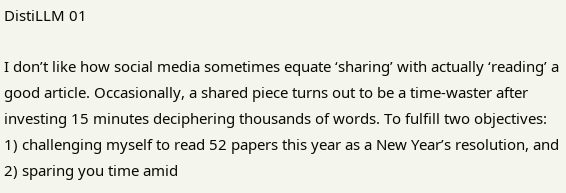DistiLLM 01

I don’t like how social media sometimes equate ‘sharing’ with actually ‘reading’ a good article. Occasionally, a shared piece turns out to be a time-waster after investing 15 minutes deciphering thousands of words. To fulfill two objectives: 1) challenging myself to read 52 papers this year as a New Year’s resolution, and 2) sparing you time amid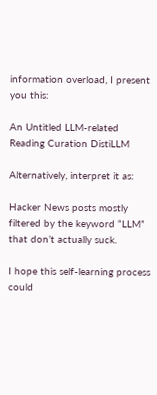information overload, I present you this:

An Untitled LLM-related Reading Curation DistiLLM

Alternatively, interpret it as:

Hacker News posts mostly filtered by the keyword “LLM” that don’t actually suck.

I hope this self-learning process could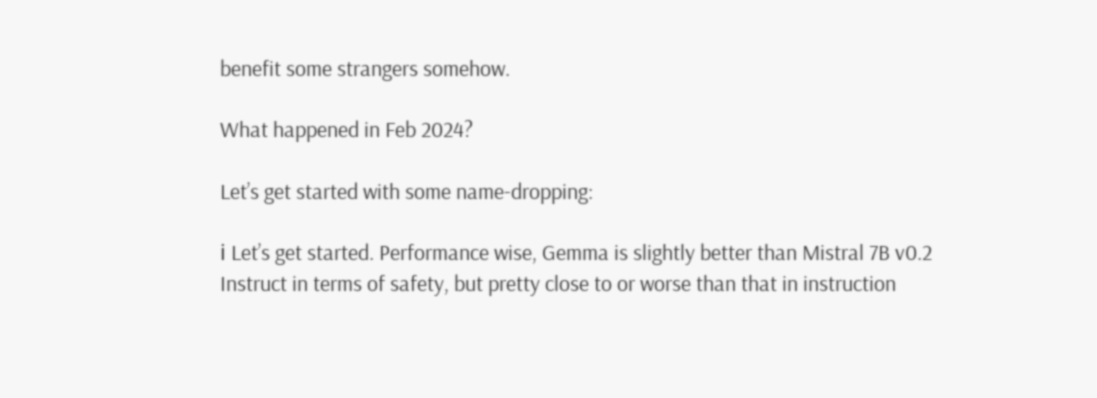benefit some strangers somehow.

What happened in Feb 2024?

Let’s get started with some name-dropping:

ℹ Let’s get started. Performance wise, Gemma is slightly better than Mistral 7B v0.2 Instruct in terms of safety, but pretty close to or worse than that in instruction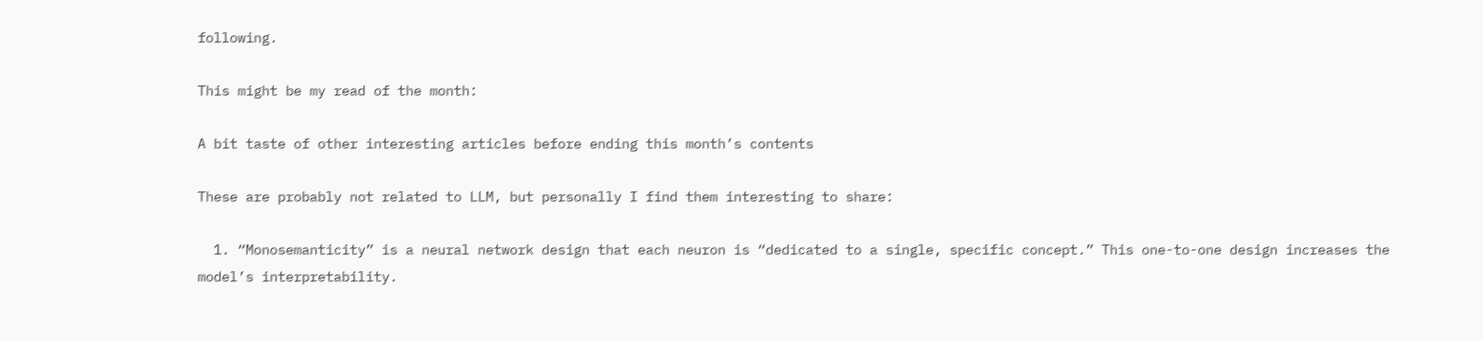following.

This might be my read of the month:

A bit taste of other interesting articles before ending this month’s contents

These are probably not related to LLM, but personally I find them interesting to share:

  1. “Monosemanticity” is a neural network design that each neuron is “dedicated to a single, specific concept.” This one-to-one design increases the model’s interpretability.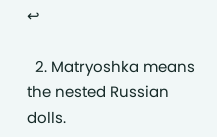↩

  2. Matryoshka means the nested Russian dolls.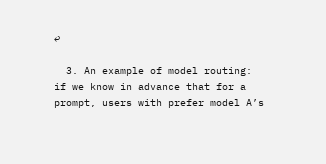↩

  3. An example of model routing: if we know in advance that for a prompt, users with prefer model A’s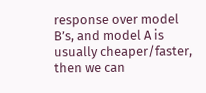response over model B’s, and model A is usually cheaper/faster, then we can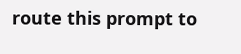route this prompt to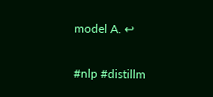model A. ↩

#nlp #distillm